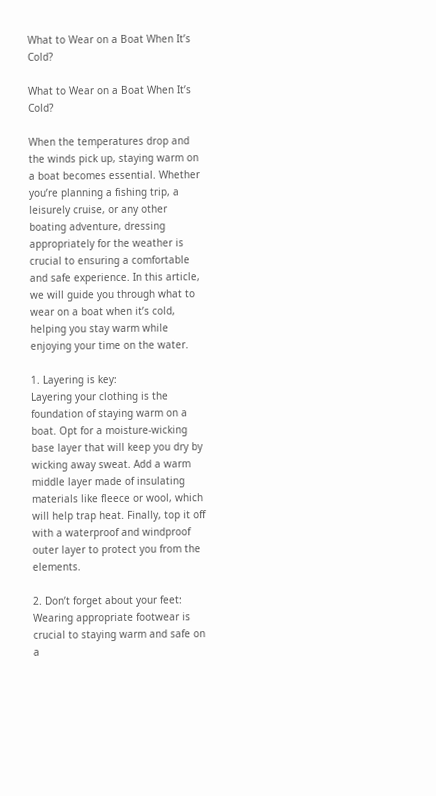What to Wear on a Boat When It’s Cold?

What to Wear on a Boat When It’s Cold?

When the temperatures drop and the winds pick up, staying warm on a boat becomes essential. Whether you’re planning a fishing trip, a leisurely cruise, or any other boating adventure, dressing appropriately for the weather is crucial to ensuring a comfortable and safe experience. In this article, we will guide you through what to wear on a boat when it’s cold, helping you stay warm while enjoying your time on the water.

1. Layering is key:
Layering your clothing is the foundation of staying warm on a boat. Opt for a moisture-wicking base layer that will keep you dry by wicking away sweat. Add a warm middle layer made of insulating materials like fleece or wool, which will help trap heat. Finally, top it off with a waterproof and windproof outer layer to protect you from the elements.

2. Don’t forget about your feet:
Wearing appropriate footwear is crucial to staying warm and safe on a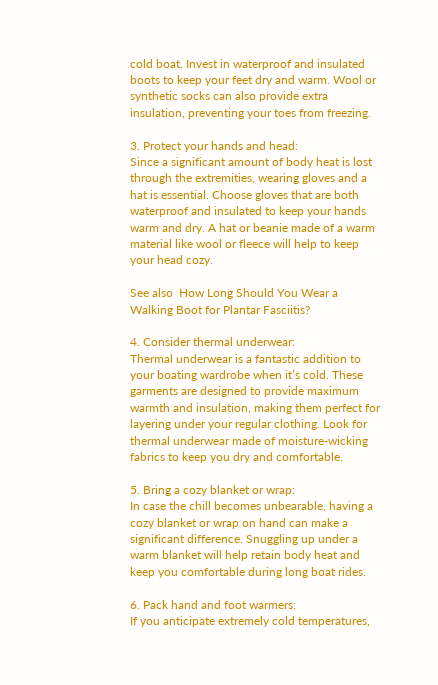cold boat. Invest in waterproof and insulated boots to keep your feet dry and warm. Wool or synthetic socks can also provide extra insulation, preventing your toes from freezing.

3. Protect your hands and head:
Since a significant amount of body heat is lost through the extremities, wearing gloves and a hat is essential. Choose gloves that are both waterproof and insulated to keep your hands warm and dry. A hat or beanie made of a warm material like wool or fleece will help to keep your head cozy.

See also  How Long Should You Wear a Walking Boot for Plantar Fasciitis?

4. Consider thermal underwear:
Thermal underwear is a fantastic addition to your boating wardrobe when it’s cold. These garments are designed to provide maximum warmth and insulation, making them perfect for layering under your regular clothing. Look for thermal underwear made of moisture-wicking fabrics to keep you dry and comfortable.

5. Bring a cozy blanket or wrap:
In case the chill becomes unbearable, having a cozy blanket or wrap on hand can make a significant difference. Snuggling up under a warm blanket will help retain body heat and keep you comfortable during long boat rides.

6. Pack hand and foot warmers:
If you anticipate extremely cold temperatures,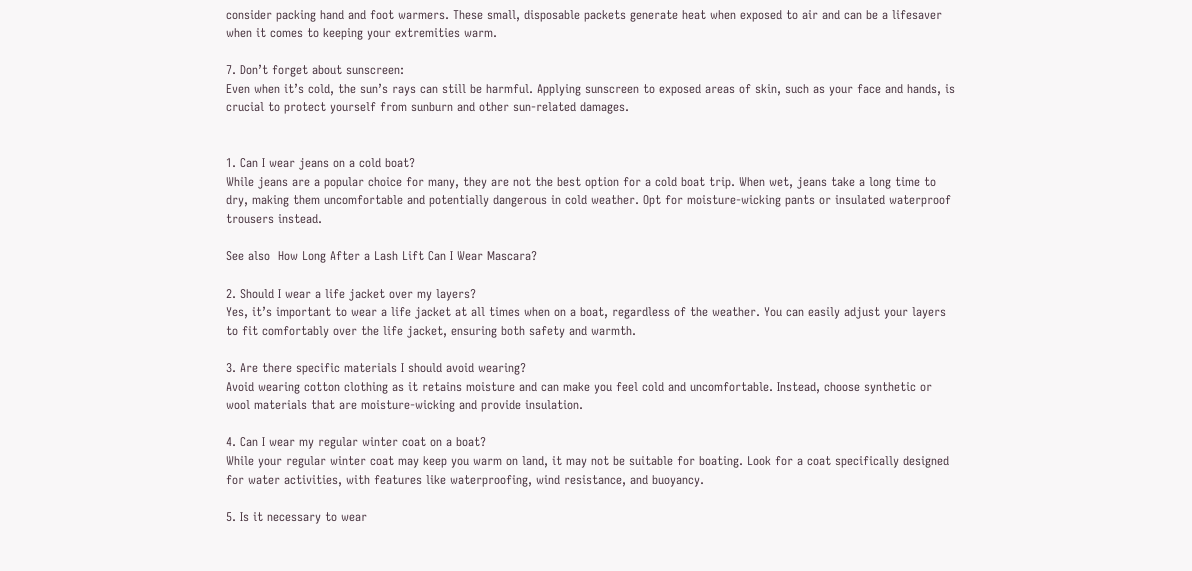consider packing hand and foot warmers. These small, disposable packets generate heat when exposed to air and can be a lifesaver when it comes to keeping your extremities warm.

7. Don’t forget about sunscreen:
Even when it’s cold, the sun’s rays can still be harmful. Applying sunscreen to exposed areas of skin, such as your face and hands, is crucial to protect yourself from sunburn and other sun-related damages.


1. Can I wear jeans on a cold boat?
While jeans are a popular choice for many, they are not the best option for a cold boat trip. When wet, jeans take a long time to dry, making them uncomfortable and potentially dangerous in cold weather. Opt for moisture-wicking pants or insulated waterproof trousers instead.

See also  How Long After a Lash Lift Can I Wear Mascara?

2. Should I wear a life jacket over my layers?
Yes, it’s important to wear a life jacket at all times when on a boat, regardless of the weather. You can easily adjust your layers to fit comfortably over the life jacket, ensuring both safety and warmth.

3. Are there specific materials I should avoid wearing?
Avoid wearing cotton clothing as it retains moisture and can make you feel cold and uncomfortable. Instead, choose synthetic or wool materials that are moisture-wicking and provide insulation.

4. Can I wear my regular winter coat on a boat?
While your regular winter coat may keep you warm on land, it may not be suitable for boating. Look for a coat specifically designed for water activities, with features like waterproofing, wind resistance, and buoyancy.

5. Is it necessary to wear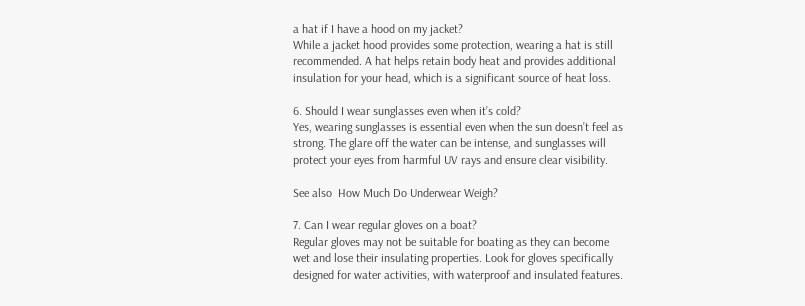a hat if I have a hood on my jacket?
While a jacket hood provides some protection, wearing a hat is still recommended. A hat helps retain body heat and provides additional insulation for your head, which is a significant source of heat loss.

6. Should I wear sunglasses even when it’s cold?
Yes, wearing sunglasses is essential even when the sun doesn’t feel as strong. The glare off the water can be intense, and sunglasses will protect your eyes from harmful UV rays and ensure clear visibility.

See also  How Much Do Underwear Weigh?

7. Can I wear regular gloves on a boat?
Regular gloves may not be suitable for boating as they can become wet and lose their insulating properties. Look for gloves specifically designed for water activities, with waterproof and insulated features.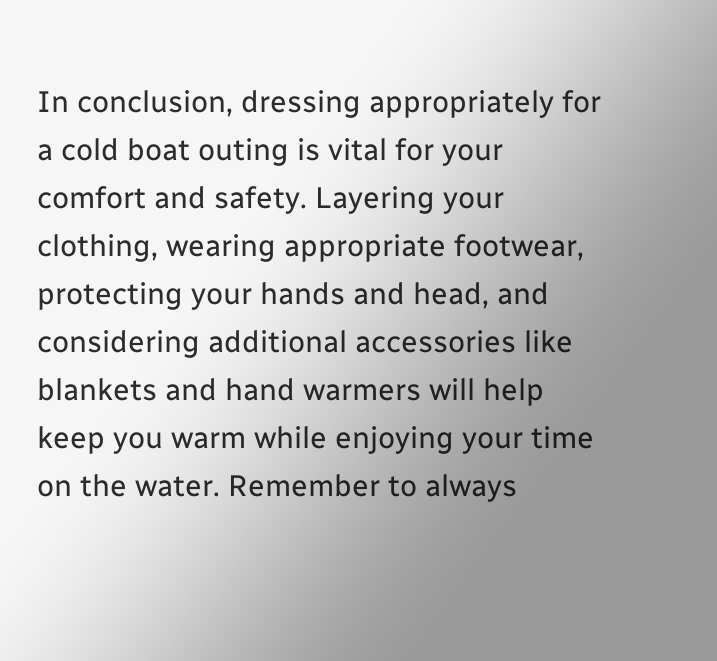In conclusion, dressing appropriately for a cold boat outing is vital for your comfort and safety. Layering your clothing, wearing appropriate footwear, protecting your hands and head, and considering additional accessories like blankets and hand warmers will help keep you warm while enjoying your time on the water. Remember to always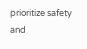prioritize safety and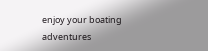enjoy your boating adventures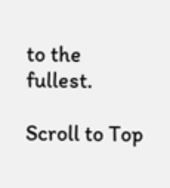to the fullest.

Scroll to Top